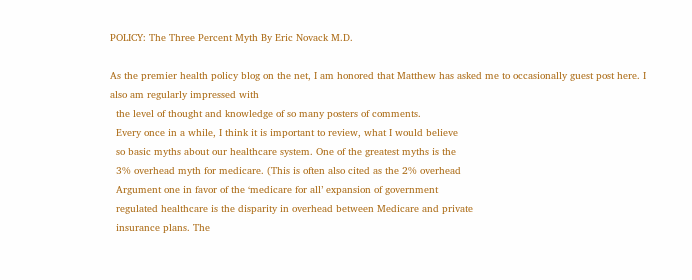POLICY: The Three Percent Myth By Eric Novack M.D.

As the premier health policy blog on the net, I am honored that Matthew has asked me to occasionally guest post here. I also am regularly impressed with
  the level of thought and knowledge of so many posters of comments.
  Every once in a while, I think it is important to review, what I would believe
  so basic myths about our healthcare system. One of the greatest myths is the
  3% overhead myth for medicare. (This is often also cited as the 2% overhead
  Argument one in favor of the ‘medicare for all’ expansion of government
  regulated healthcare is the disparity in overhead between Medicare and private
  insurance plans. The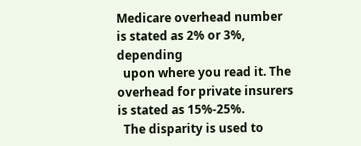Medicare overhead number is stated as 2% or 3%, depending
  upon where you read it. The overhead for private insurers is stated as 15%-25%.
  The disparity is used to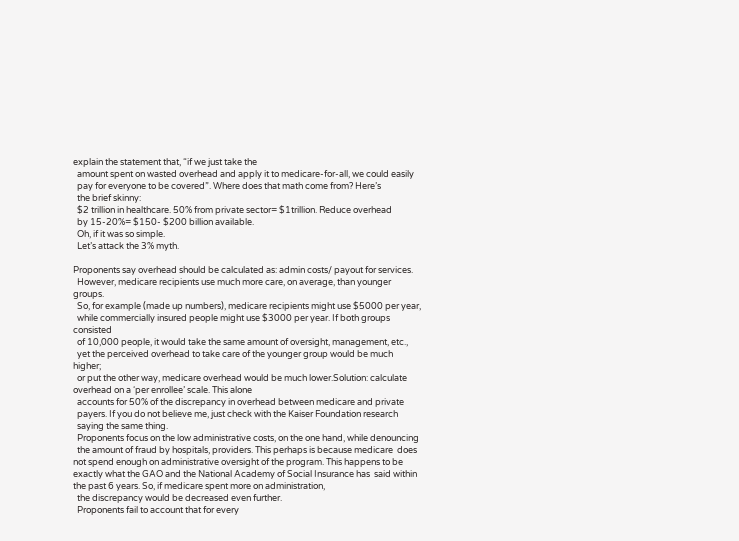explain the statement that, “if we just take the
  amount spent on wasted overhead and apply it to medicare-for-all, we could easily
  pay for everyone to be covered”. Where does that math come from? Here’s
  the brief skinny:
  $2 trillion in healthcare. 50% from private sector= $1trillion. Reduce overhead
  by 15-20%= $150- $200 billion available.
  Oh, if it was so simple.
  Let’s attack the 3% myth.

Proponents say overhead should be calculated as: admin costs/ payout for services.
  However, medicare recipients use much more care, on average, than younger groups.
  So, for example (made up numbers), medicare recipients might use $5000 per year,
  while commercially insured people might use $3000 per year. If both groups consisted
  of 10,000 people, it would take the same amount of oversight, management, etc.,
  yet the perceived overhead to take care of the younger group would be much higher;
  or put the other way, medicare overhead would be much lower.Solution: calculate overhead on a ‘per enrollee’ scale. This alone
  accounts for 50% of the discrepancy in overhead between medicare and private
  payers. If you do not believe me, just check with the Kaiser Foundation research
  saying the same thing.
  Proponents focus on the low administrative costs, on the one hand, while denouncing
  the amount of fraud by hospitals, providers. This perhaps is because medicare  does not spend enough on administrative oversight of the program. This happens to be exactly what the GAO and the National Academy of Social Insurance has  said within the past 6 years. So, if medicare spent more on administration,
  the discrepancy would be decreased even further.
  Proponents fail to account that for every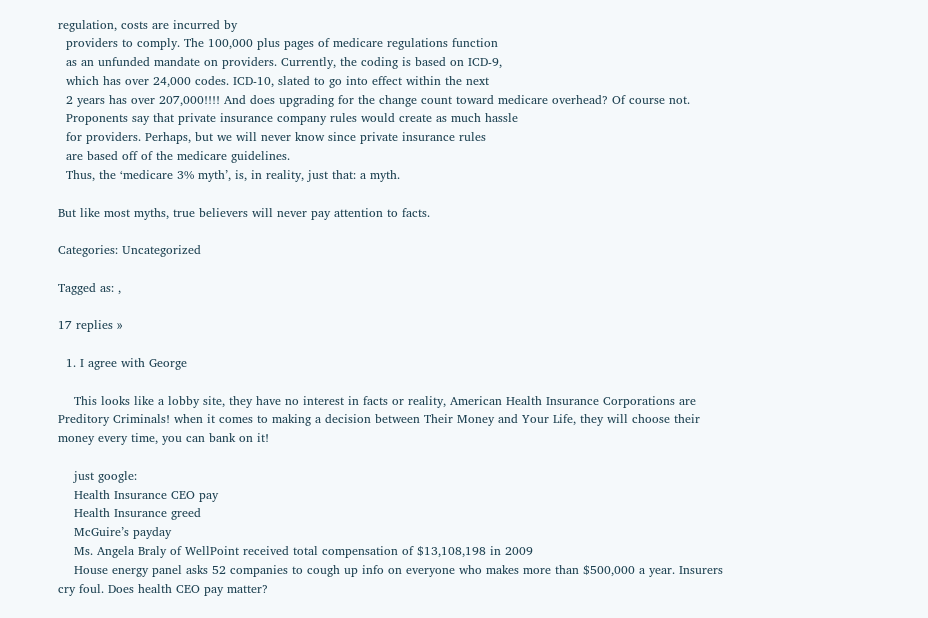regulation, costs are incurred by
  providers to comply. The 100,000 plus pages of medicare regulations function
  as an unfunded mandate on providers. Currently, the coding is based on ICD-9,
  which has over 24,000 codes. ICD-10, slated to go into effect within the next
  2 years has over 207,000!!!! And does upgrading for the change count toward medicare overhead? Of course not.
  Proponents say that private insurance company rules would create as much hassle
  for providers. Perhaps, but we will never know since private insurance rules
  are based off of the medicare guidelines.
  Thus, the ‘medicare 3% myth’, is, in reality, just that: a myth.

But like most myths, true believers will never pay attention to facts.

Categories: Uncategorized

Tagged as: ,

17 replies »

  1. I agree with George

    This looks like a lobby site, they have no interest in facts or reality, American Health Insurance Corporations are Preditory Criminals! when it comes to making a decision between Their Money and Your Life, they will choose their money every time, you can bank on it!

    just google:
    Health Insurance CEO pay
    Health Insurance greed
    McGuire’s payday
    Ms. Angela Braly of WellPoint received total compensation of $13,108,198 in 2009
    House energy panel asks 52 companies to cough up info on everyone who makes more than $500,000 a year. Insurers cry foul. Does health CEO pay matter?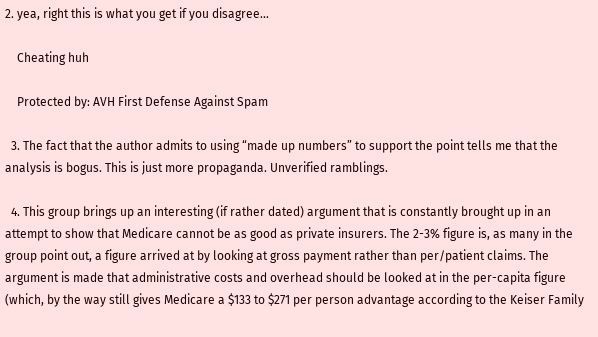2. yea, right this is what you get if you disagree…

    Cheating huh

    Protected by: AVH First Defense Against Spam

  3. The fact that the author admits to using “made up numbers” to support the point tells me that the analysis is bogus. This is just more propaganda. Unverified ramblings.

  4. This group brings up an interesting (if rather dated) argument that is constantly brought up in an attempt to show that Medicare cannot be as good as private insurers. The 2-3% figure is, as many in the group point out, a figure arrived at by looking at gross payment rather than per/patient claims. The argument is made that administrative costs and overhead should be looked at in the per-capita figure (which, by the way still gives Medicare a $133 to $271 per person advantage according to the Keiser Family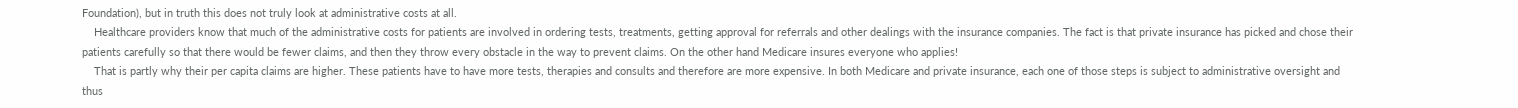Foundation), but in truth this does not truly look at administrative costs at all.
    Healthcare providers know that much of the administrative costs for patients are involved in ordering tests, treatments, getting approval for referrals and other dealings with the insurance companies. The fact is that private insurance has picked and chose their patients carefully so that there would be fewer claims, and then they throw every obstacle in the way to prevent claims. On the other hand Medicare insures everyone who applies!
    That is partly why their per capita claims are higher. These patients have to have more tests, therapies and consults and therefore are more expensive. In both Medicare and private insurance, each one of those steps is subject to administrative oversight and thus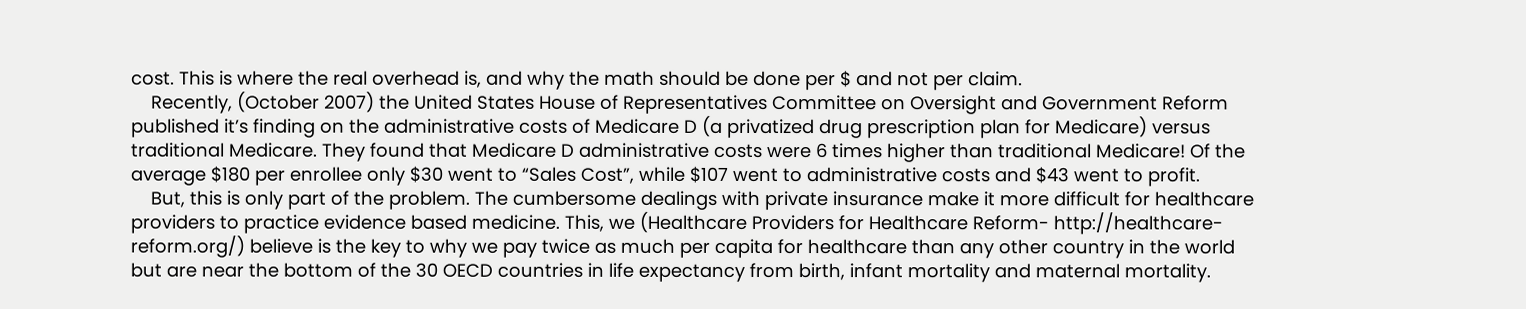cost. This is where the real overhead is, and why the math should be done per $ and not per claim.
    Recently, (October 2007) the United States House of Representatives Committee on Oversight and Government Reform published it’s finding on the administrative costs of Medicare D (a privatized drug prescription plan for Medicare) versus traditional Medicare. They found that Medicare D administrative costs were 6 times higher than traditional Medicare! Of the average $180 per enrollee only $30 went to “Sales Cost”, while $107 went to administrative costs and $43 went to profit.
    But, this is only part of the problem. The cumbersome dealings with private insurance make it more difficult for healthcare providers to practice evidence based medicine. This, we (Healthcare Providers for Healthcare Reform- http://healthcare-reform.org/) believe is the key to why we pay twice as much per capita for healthcare than any other country in the world but are near the bottom of the 30 OECD countries in life expectancy from birth, infant mortality and maternal mortality.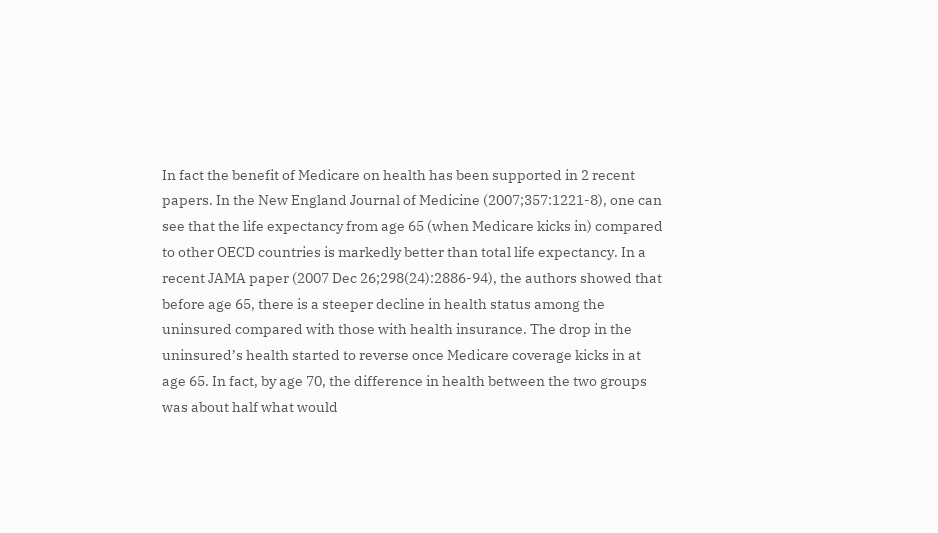In fact the benefit of Medicare on health has been supported in 2 recent papers. In the New England Journal of Medicine (2007;357:1221-8), one can see that the life expectancy from age 65 (when Medicare kicks in) compared to other OECD countries is markedly better than total life expectancy. In a recent JAMA paper (2007 Dec 26;298(24):2886-94), the authors showed that before age 65, there is a steeper decline in health status among the uninsured compared with those with health insurance. The drop in the uninsured’s health started to reverse once Medicare coverage kicks in at age 65. In fact, by age 70, the difference in health between the two groups was about half what would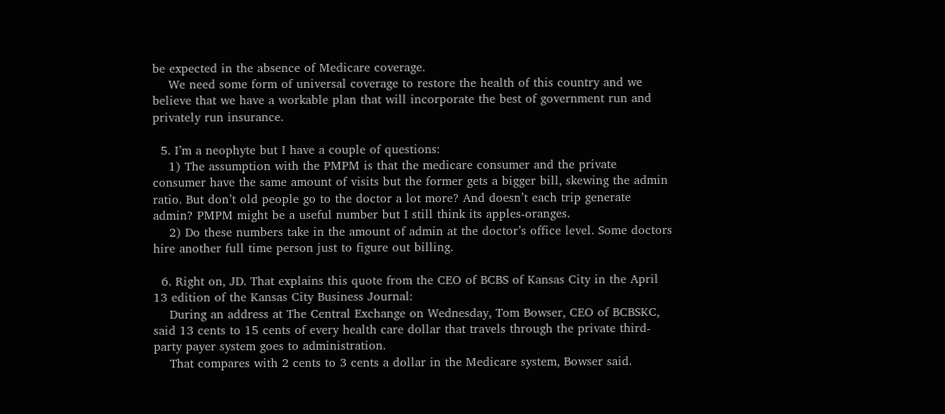be expected in the absence of Medicare coverage.
    We need some form of universal coverage to restore the health of this country and we believe that we have a workable plan that will incorporate the best of government run and privately run insurance.

  5. I’m a neophyte but I have a couple of questions:
    1) The assumption with the PMPM is that the medicare consumer and the private consumer have the same amount of visits but the former gets a bigger bill, skewing the admin ratio. But don’t old people go to the doctor a lot more? And doesn’t each trip generate admin? PMPM might be a useful number but I still think its apples-oranges.
    2) Do these numbers take in the amount of admin at the doctor’s office level. Some doctors hire another full time person just to figure out billing.

  6. Right on, JD. That explains this quote from the CEO of BCBS of Kansas City in the April 13 edition of the Kansas City Business Journal:
    During an address at The Central Exchange on Wednesday, Tom Bowser, CEO of BCBSKC, said 13 cents to 15 cents of every health care dollar that travels through the private third-party payer system goes to administration.
    That compares with 2 cents to 3 cents a dollar in the Medicare system, Bowser said.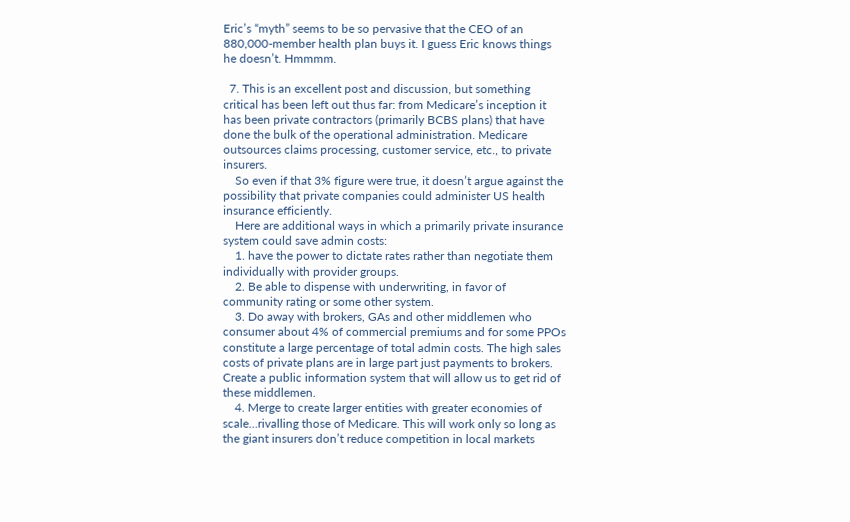Eric’s “myth” seems to be so pervasive that the CEO of an 880,000-member health plan buys it. I guess Eric knows things he doesn’t. Hmmmm.

  7. This is an excellent post and discussion, but something critical has been left out thus far: from Medicare’s inception it has been private contractors (primarily BCBS plans) that have done the bulk of the operational administration. Medicare outsources claims processing, customer service, etc., to private insurers.
    So even if that 3% figure were true, it doesn’t argue against the possibility that private companies could administer US health insurance efficiently.
    Here are additional ways in which a primarily private insurance system could save admin costs:
    1. have the power to dictate rates rather than negotiate them individually with provider groups.
    2. Be able to dispense with underwriting, in favor of community rating or some other system.
    3. Do away with brokers, GAs and other middlemen who consumer about 4% of commercial premiums and for some PPOs constitute a large percentage of total admin costs. The high sales costs of private plans are in large part just payments to brokers. Create a public information system that will allow us to get rid of these middlemen.
    4. Merge to create larger entities with greater economies of scale…rivalling those of Medicare. This will work only so long as the giant insurers don’t reduce competition in local markets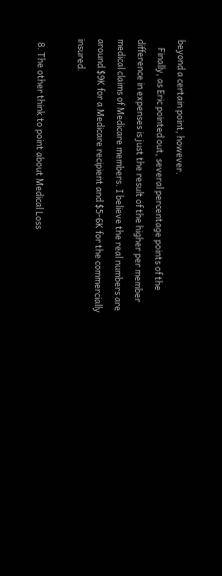beyond a certain point, however.
    Finally, as Eric pointed out, several percentage points of the difference in expenses is just the result of the higher per member medical claims of Medicare members. I believe the real numbers are around $9K for a Medicare recipient and $5-6K for the commercially insured.

  8. The other think to point about Medical Loss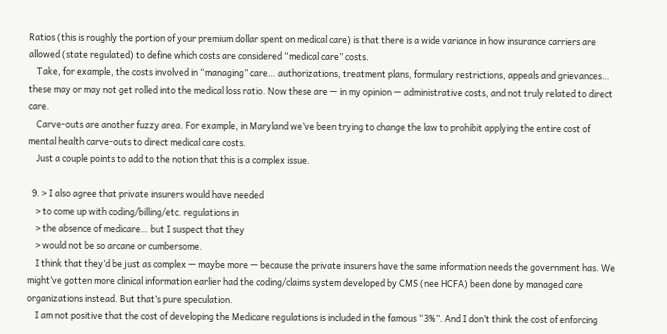Ratios (this is roughly the portion of your premium dollar spent on medical care) is that there is a wide variance in how insurance carriers are allowed (state regulated) to define which costs are considered “medical care” costs.
    Take, for example, the costs involved in “managing” care… authorizations, treatment plans, formulary restrictions, appeals and grievances… these may or may not get rolled into the medical loss ratio. Now these are — in my opinion — administrative costs, and not truly related to direct care.
    Carve-outs are another fuzzy area. For example, in Maryland we’ve been trying to change the law to prohibit applying the entire cost of mental health carve-outs to direct medical care costs.
    Just a couple points to add to the notion that this is a complex issue.

  9. > I also agree that private insurers would have needed
    > to come up with coding/billing/etc. regulations in
    > the absence of medicare… but I suspect that they
    > would not be so arcane or cumbersome.
    I think that they’d be just as complex — maybe more — because the private insurers have the same information needs the government has. We might’ve gotten more clinical information earlier had the coding/claims system developed by CMS (nee HCFA) been done by managed care organizations instead. But that’s pure speculation.
    I am not positive that the cost of developing the Medicare regulations is included in the famous “3%”. And I don’t think the cost of enforcing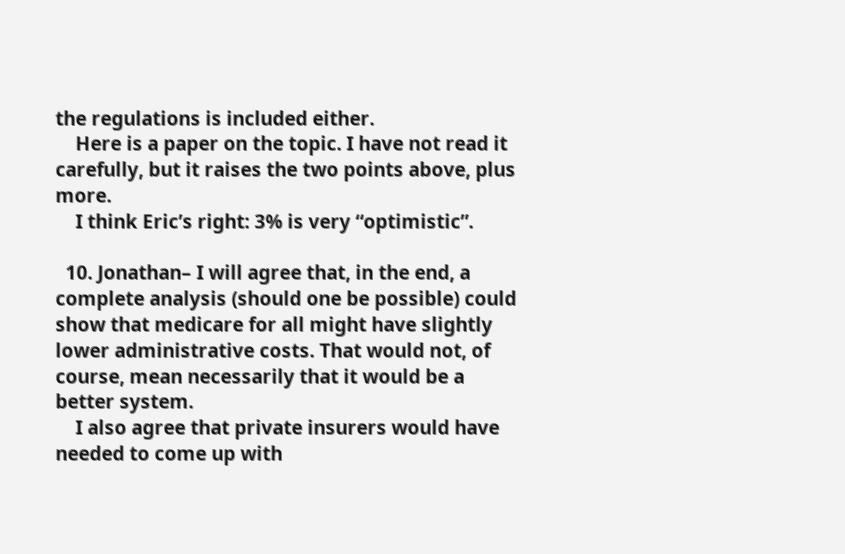the regulations is included either.
    Here is a paper on the topic. I have not read it carefully, but it raises the two points above, plus more.
    I think Eric’s right: 3% is very “optimistic”.

  10. Jonathan– I will agree that, in the end, a complete analysis (should one be possible) could show that medicare for all might have slightly lower administrative costs. That would not, of course, mean necessarily that it would be a better system.
    I also agree that private insurers would have needed to come up with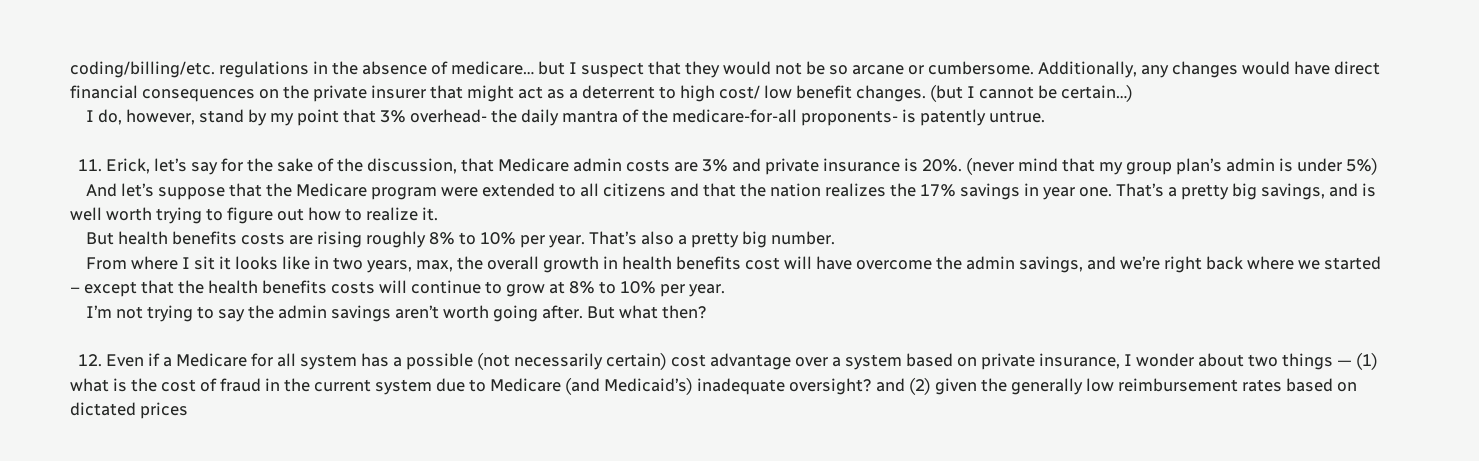coding/billing/etc. regulations in the absence of medicare… but I suspect that they would not be so arcane or cumbersome. Additionally, any changes would have direct financial consequences on the private insurer that might act as a deterrent to high cost/ low benefit changes. (but I cannot be certain…)
    I do, however, stand by my point that 3% overhead- the daily mantra of the medicare-for-all proponents- is patently untrue.

  11. Erick, let’s say for the sake of the discussion, that Medicare admin costs are 3% and private insurance is 20%. (never mind that my group plan’s admin is under 5%)
    And let’s suppose that the Medicare program were extended to all citizens and that the nation realizes the 17% savings in year one. That’s a pretty big savings, and is well worth trying to figure out how to realize it.
    But health benefits costs are rising roughly 8% to 10% per year. That’s also a pretty big number.
    From where I sit it looks like in two years, max, the overall growth in health benefits cost will have overcome the admin savings, and we’re right back where we started – except that the health benefits costs will continue to grow at 8% to 10% per year.
    I’m not trying to say the admin savings aren’t worth going after. But what then?

  12. Even if a Medicare for all system has a possible (not necessarily certain) cost advantage over a system based on private insurance, I wonder about two things — (1) what is the cost of fraud in the current system due to Medicare (and Medicaid’s) inadequate oversight? and (2) given the generally low reimbursement rates based on dictated prices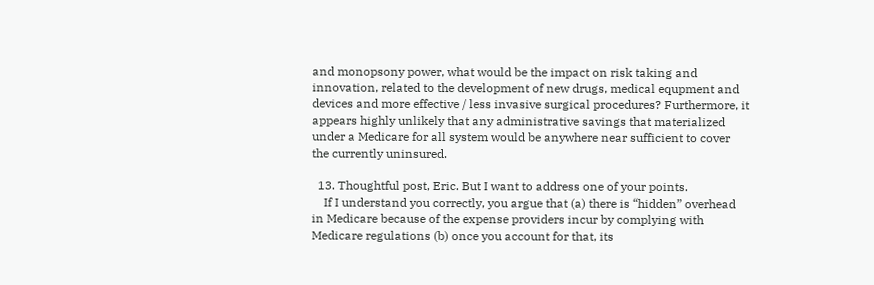and monopsony power, what would be the impact on risk taking and innovation, related to the development of new drugs, medical equpment and devices and more effective / less invasive surgical procedures? Furthermore, it appears highly unlikely that any administrative savings that materialized under a Medicare for all system would be anywhere near sufficient to cover the currently uninsured.

  13. Thoughtful post, Eric. But I want to address one of your points.
    If I understand you correctly, you argue that (a) there is “hidden” overhead in Medicare because of the expense providers incur by complying with Medicare regulations (b) once you account for that, its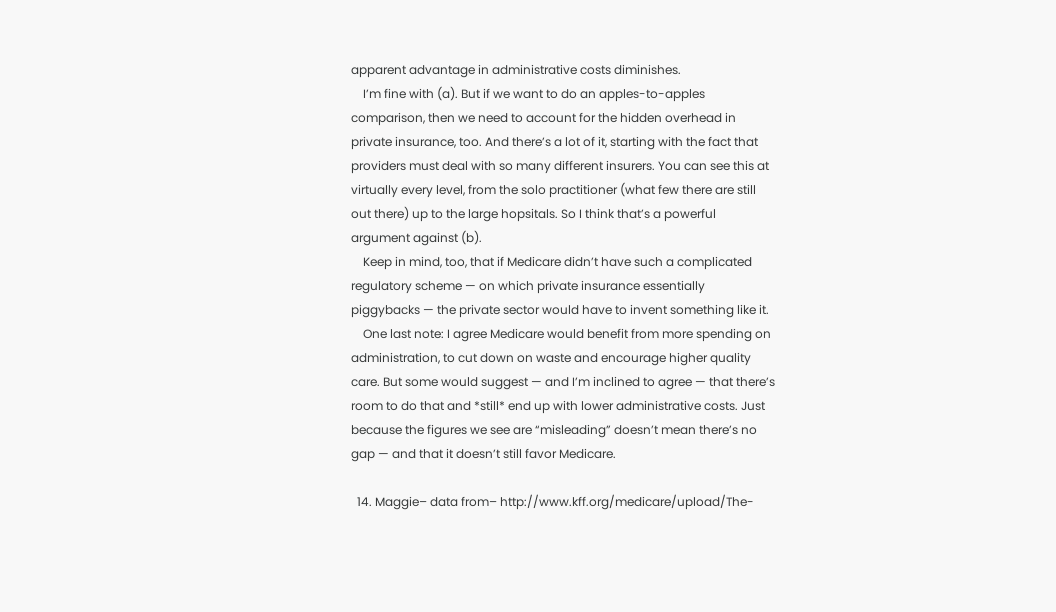apparent advantage in administrative costs diminishes.
    I’m fine with (a). But if we want to do an apples-to-apples comparison, then we need to account for the hidden overhead in private insurance, too. And there’s a lot of it, starting with the fact that providers must deal with so many different insurers. You can see this at virtually every level, from the solo practitioner (what few there are still out there) up to the large hopsitals. So I think that’s a powerful argument against (b).
    Keep in mind, too, that if Medicare didn’t have such a complicated regulatory scheme — on which private insurance essentially piggybacks — the private sector would have to invent something like it.
    One last note: I agree Medicare would benefit from more spending on administration, to cut down on waste and encourage higher quality care. But some would suggest — and I’m inclined to agree — that there’s room to do that and *still* end up with lower administrative costs. Just because the figures we see are “misleading” doesn’t mean there’s no gap — and that it doesn’t still favor Medicare.

  14. Maggie– data from– http://www.kff.org/medicare/upload/The-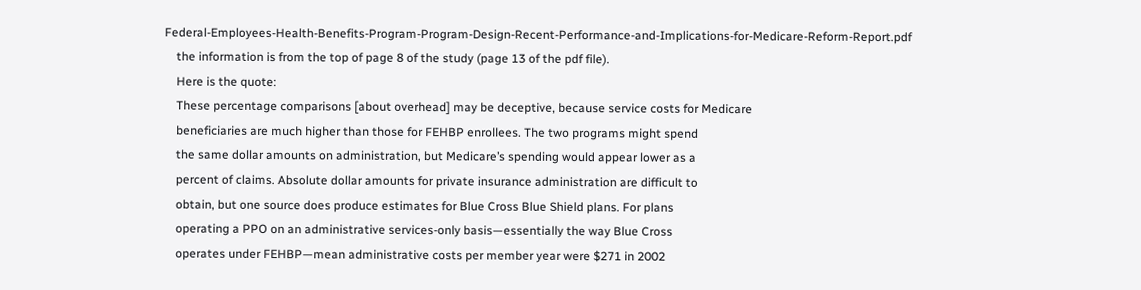Federal-Employees-Health-Benefits-Program-Program-Design-Recent-Performance-and-Implications-for-Medicare-Reform-Report.pdf
    the information is from the top of page 8 of the study (page 13 of the pdf file).
    Here is the quote:
    These percentage comparisons [about overhead] may be deceptive, because service costs for Medicare
    beneficiaries are much higher than those for FEHBP enrollees. The two programs might spend
    the same dollar amounts on administration, but Medicare’s spending would appear lower as a
    percent of claims. Absolute dollar amounts for private insurance administration are difficult to
    obtain, but one source does produce estimates for Blue Cross Blue Shield plans. For plans
    operating a PPO on an administrative services-only basis—essentially the way Blue Cross
    operates under FEHBP—mean administrative costs per member year were $271 in 2002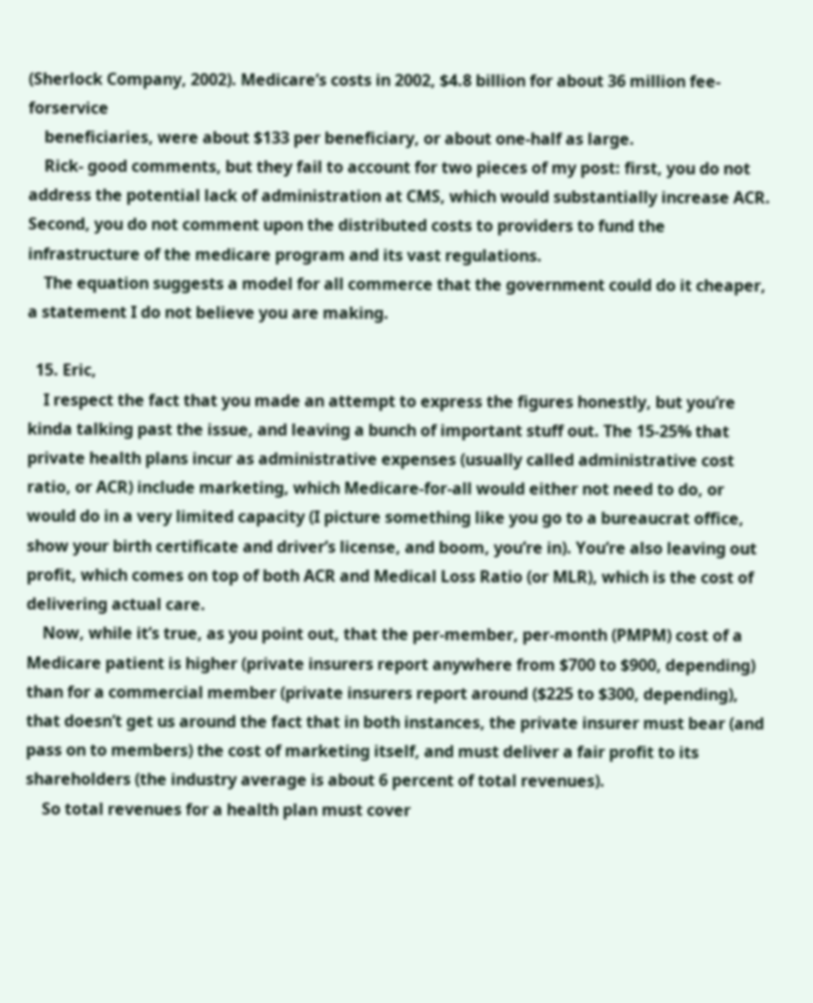(Sherlock Company, 2002). Medicare’s costs in 2002, $4.8 billion for about 36 million fee-forservice
    beneficiaries, were about $133 per beneficiary, or about one-half as large.
    Rick- good comments, but they fail to account for two pieces of my post: first, you do not address the potential lack of administration at CMS, which would substantially increase ACR. Second, you do not comment upon the distributed costs to providers to fund the infrastructure of the medicare program and its vast regulations.
    The equation suggests a model for all commerce that the government could do it cheaper, a statement I do not believe you are making.

  15. Eric,
    I respect the fact that you made an attempt to express the figures honestly, but you’re kinda talking past the issue, and leaving a bunch of important stuff out. The 15-25% that private health plans incur as administrative expenses (usually called administrative cost ratio, or ACR) include marketing, which Medicare-for-all would either not need to do, or would do in a very limited capacity (I picture something like you go to a bureaucrat office, show your birth certificate and driver’s license, and boom, you’re in). You’re also leaving out profit, which comes on top of both ACR and Medical Loss Ratio (or MLR), which is the cost of delivering actual care.
    Now, while it’s true, as you point out, that the per-member, per-month (PMPM) cost of a Medicare patient is higher (private insurers report anywhere from $700 to $900, depending) than for a commercial member (private insurers report around ($225 to $300, depending), that doesn’t get us around the fact that in both instances, the private insurer must bear (and pass on to members) the cost of marketing itself, and must deliver a fair profit to its shareholders (the industry average is about 6 percent of total revenues).
    So total revenues for a health plan must cover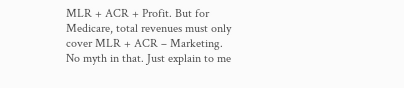MLR + ACR + Profit. But for Medicare, total revenues must only cover MLR + ACR – Marketing. No myth in that. Just explain to me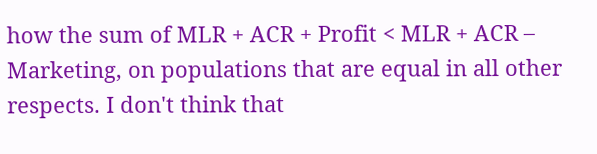how the sum of MLR + ACR + Profit < MLR + ACR – Marketing, on populations that are equal in all other respects. I don't think that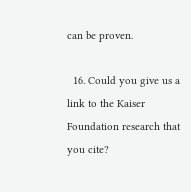can be proven.

  16. Could you give us a link to the Kaiser Foundation research that you cite?